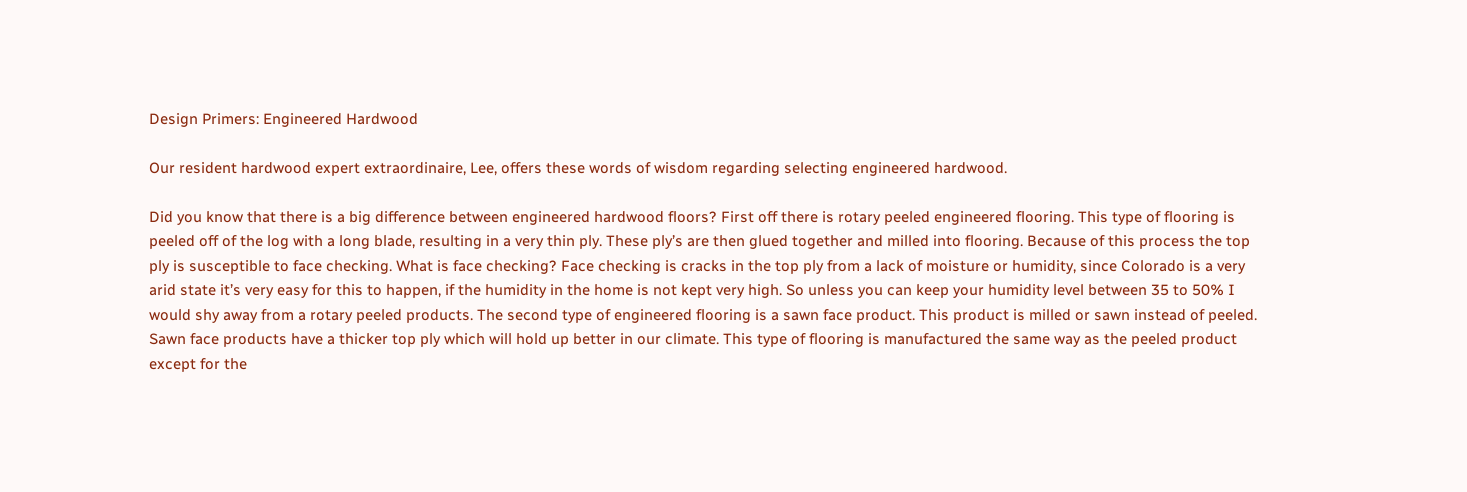Design Primers: Engineered Hardwood

Our resident hardwood expert extraordinaire, Lee, offers these words of wisdom regarding selecting engineered hardwood.

Did you know that there is a big difference between engineered hardwood floors? First off there is rotary peeled engineered flooring. This type of flooring is peeled off of the log with a long blade, resulting in a very thin ply. These ply’s are then glued together and milled into flooring. Because of this process the top ply is susceptible to face checking. What is face checking? Face checking is cracks in the top ply from a lack of moisture or humidity, since Colorado is a very arid state it’s very easy for this to happen, if the humidity in the home is not kept very high. So unless you can keep your humidity level between 35 to 50% I would shy away from a rotary peeled products. The second type of engineered flooring is a sawn face product. This product is milled or sawn instead of peeled. Sawn face products have a thicker top ply which will hold up better in our climate. This type of flooring is manufactured the same way as the peeled product except for the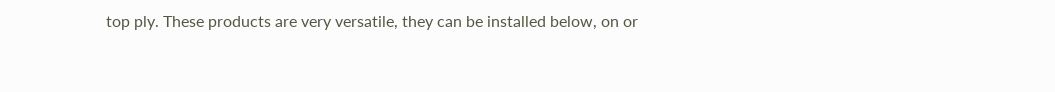top ply. These products are very versatile, they can be installed below, on or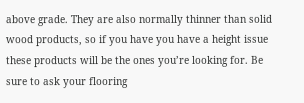above grade. They are also normally thinner than solid wood products, so if you have you have a height issue these products will be the ones you’re looking for. Be sure to ask your flooring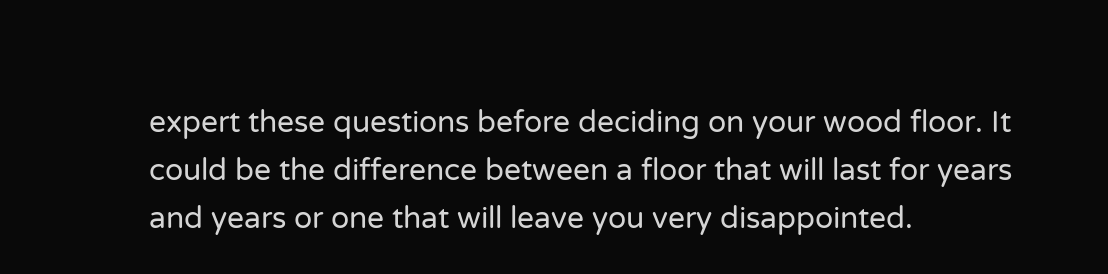expert these questions before deciding on your wood floor. It could be the difference between a floor that will last for years and years or one that will leave you very disappointed.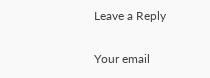Leave a Reply

Your email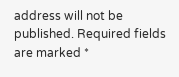address will not be published. Required fields are marked *